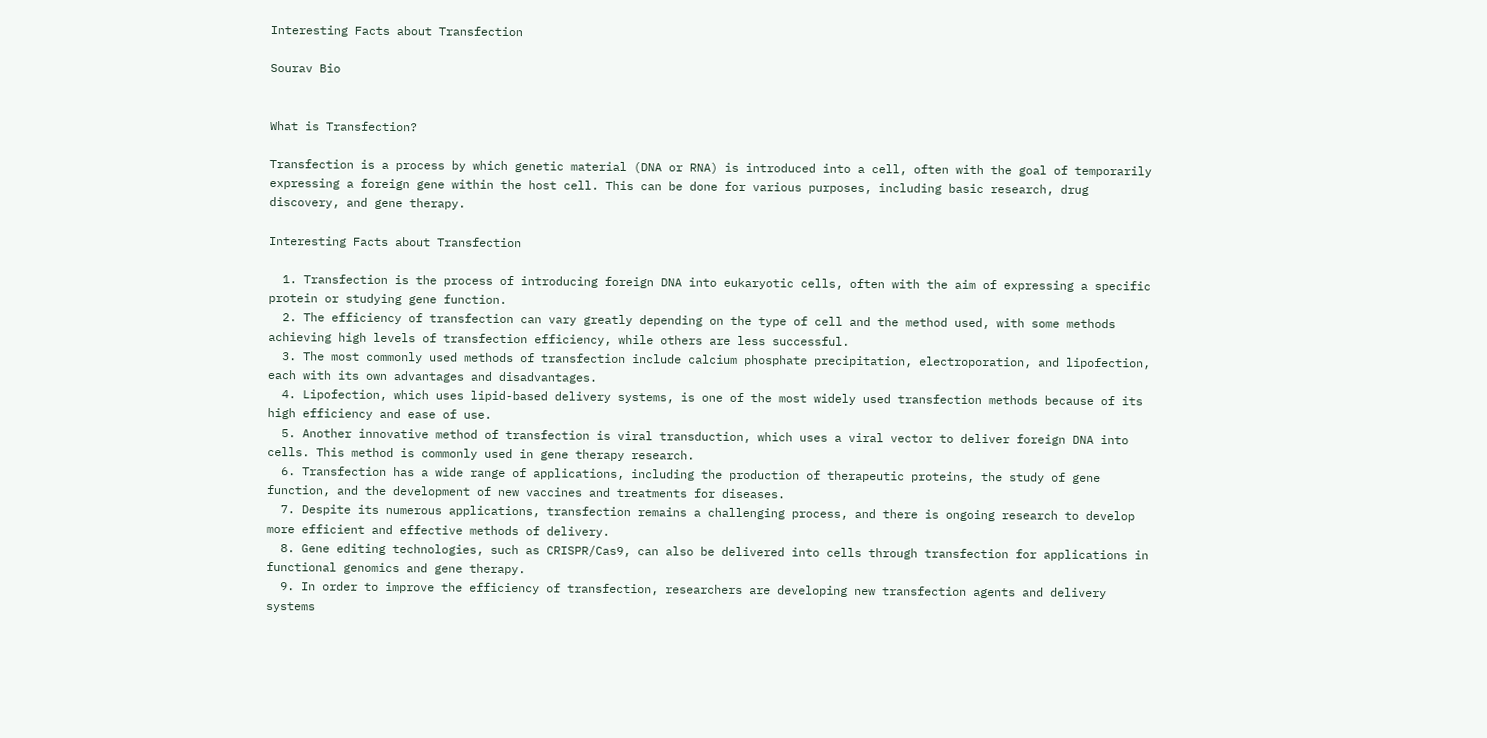Interesting Facts about Transfection

Sourav Bio


What is Transfection?

Transfection is a process by which genetic material (DNA or RNA) is introduced into a cell, often with the goal of temporarily expressing a foreign gene within the host cell. This can be done for various purposes, including basic research, drug discovery, and gene therapy.

Interesting Facts about Transfection

  1. Transfection is the process of introducing foreign DNA into eukaryotic cells, often with the aim of expressing a specific protein or studying gene function.
  2. The efficiency of transfection can vary greatly depending on the type of cell and the method used, with some methods achieving high levels of transfection efficiency, while others are less successful.
  3. The most commonly used methods of transfection include calcium phosphate precipitation, electroporation, and lipofection, each with its own advantages and disadvantages.
  4. Lipofection, which uses lipid-based delivery systems, is one of the most widely used transfection methods because of its high efficiency and ease of use.
  5. Another innovative method of transfection is viral transduction, which uses a viral vector to deliver foreign DNA into cells. This method is commonly used in gene therapy research.
  6. Transfection has a wide range of applications, including the production of therapeutic proteins, the study of gene function, and the development of new vaccines and treatments for diseases.
  7. Despite its numerous applications, transfection remains a challenging process, and there is ongoing research to develop more efficient and effective methods of delivery.
  8. Gene editing technologies, such as CRISPR/Cas9, can also be delivered into cells through transfection for applications in functional genomics and gene therapy.
  9. In order to improve the efficiency of transfection, researchers are developing new transfection agents and delivery systems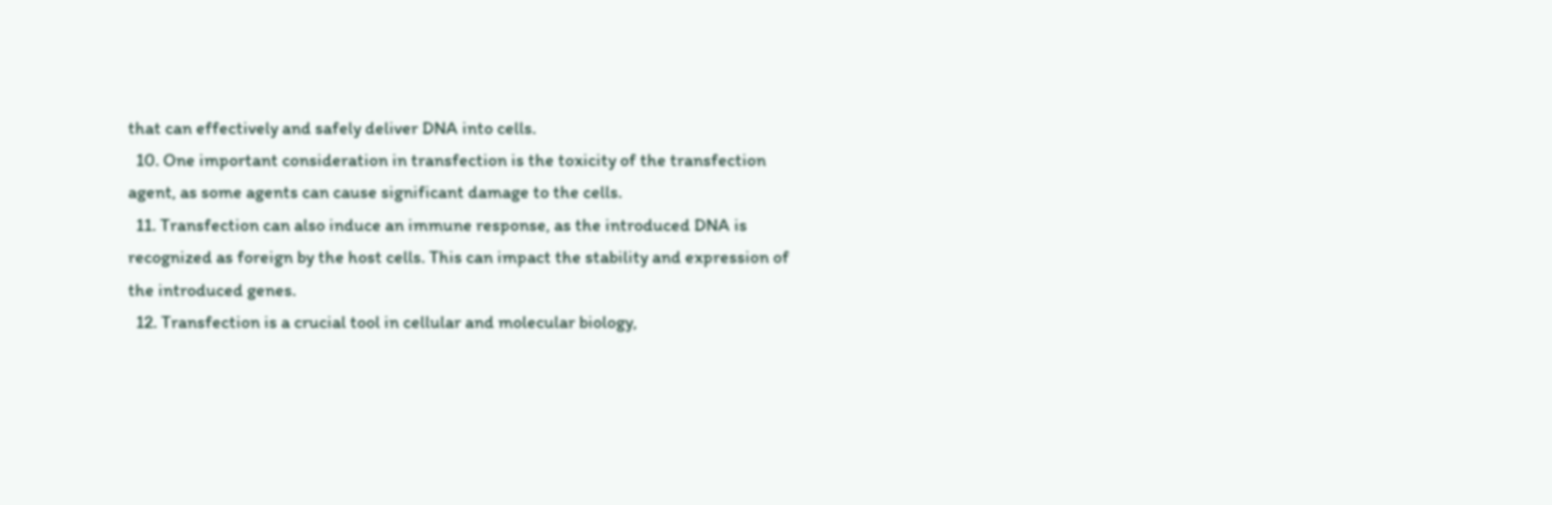that can effectively and safely deliver DNA into cells.
  10. One important consideration in transfection is the toxicity of the transfection agent, as some agents can cause significant damage to the cells.
  11. Transfection can also induce an immune response, as the introduced DNA is recognized as foreign by the host cells. This can impact the stability and expression of the introduced genes.
  12. Transfection is a crucial tool in cellular and molecular biology,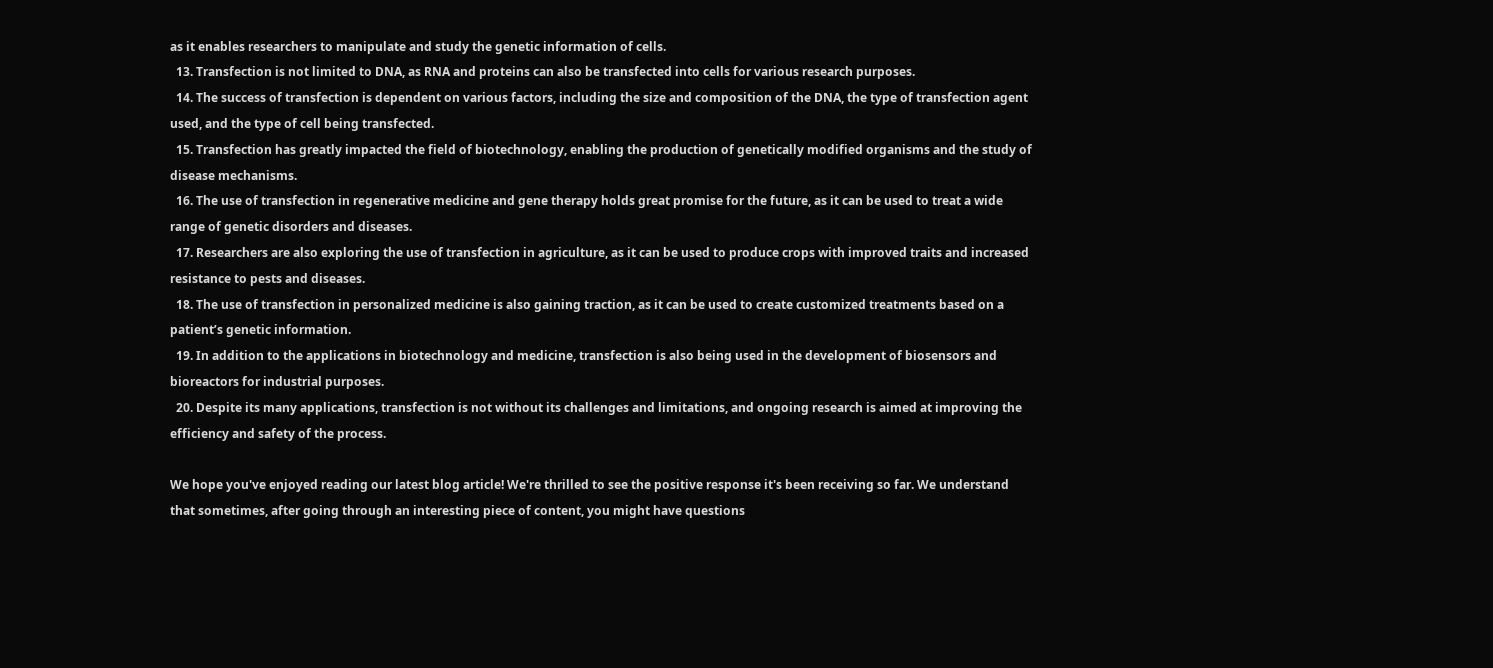as it enables researchers to manipulate and study the genetic information of cells.
  13. Transfection is not limited to DNA, as RNA and proteins can also be transfected into cells for various research purposes.
  14. The success of transfection is dependent on various factors, including the size and composition of the DNA, the type of transfection agent used, and the type of cell being transfected.
  15. Transfection has greatly impacted the field of biotechnology, enabling the production of genetically modified organisms and the study of disease mechanisms.
  16. The use of transfection in regenerative medicine and gene therapy holds great promise for the future, as it can be used to treat a wide range of genetic disorders and diseases.
  17. Researchers are also exploring the use of transfection in agriculture, as it can be used to produce crops with improved traits and increased resistance to pests and diseases.
  18. The use of transfection in personalized medicine is also gaining traction, as it can be used to create customized treatments based on a patient’s genetic information.
  19. In addition to the applications in biotechnology and medicine, transfection is also being used in the development of biosensors and bioreactors for industrial purposes.
  20. Despite its many applications, transfection is not without its challenges and limitations, and ongoing research is aimed at improving the efficiency and safety of the process.

We hope you've enjoyed reading our latest blog article! We're thrilled to see the positive response it's been receiving so far. We understand that sometimes, after going through an interesting piece of content, you might have questions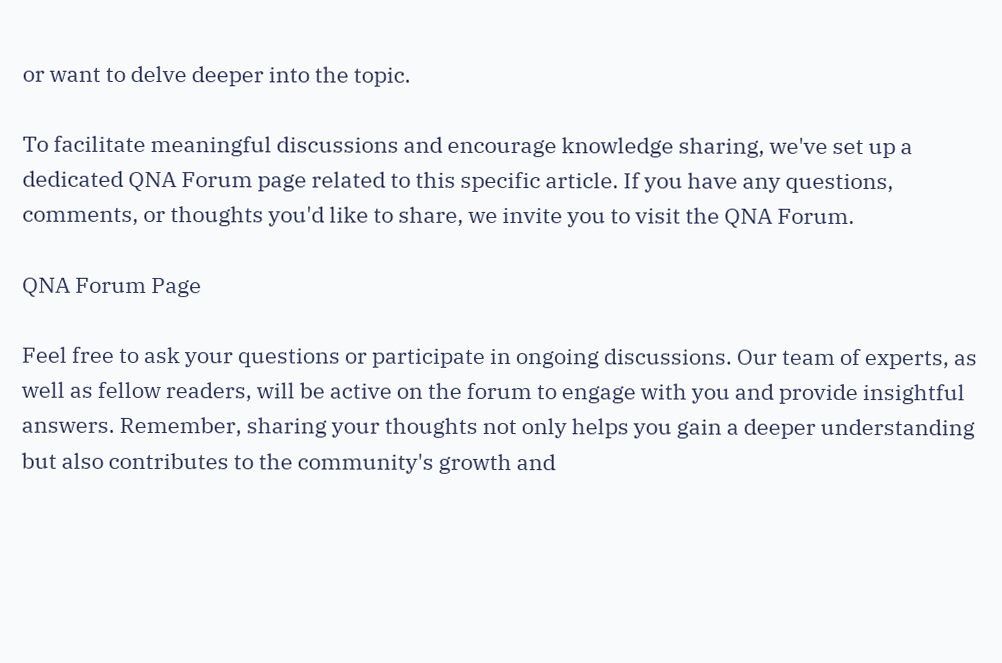or want to delve deeper into the topic.

To facilitate meaningful discussions and encourage knowledge sharing, we've set up a dedicated QNA Forum page related to this specific article. If you have any questions, comments, or thoughts you'd like to share, we invite you to visit the QNA Forum.

QNA Forum Page

Feel free to ask your questions or participate in ongoing discussions. Our team of experts, as well as fellow readers, will be active on the forum to engage with you and provide insightful answers. Remember, sharing your thoughts not only helps you gain a deeper understanding but also contributes to the community's growth and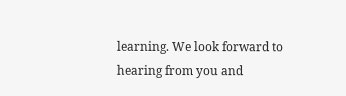learning. We look forward to hearing from you and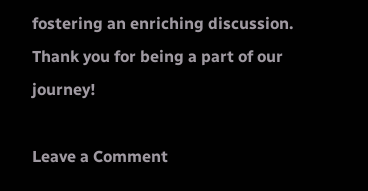fostering an enriching discussion. Thank you for being a part of our journey!

Leave a Comment